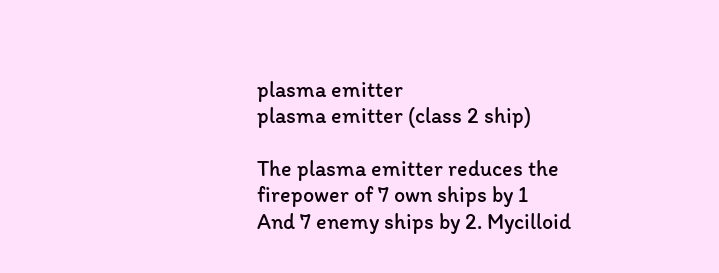plasma emitter
plasma emitter (class 2 ship)

The plasma emitter reduces the firepower of 7 own ships by 1
And 7 enemy ships by 2. Mycilloid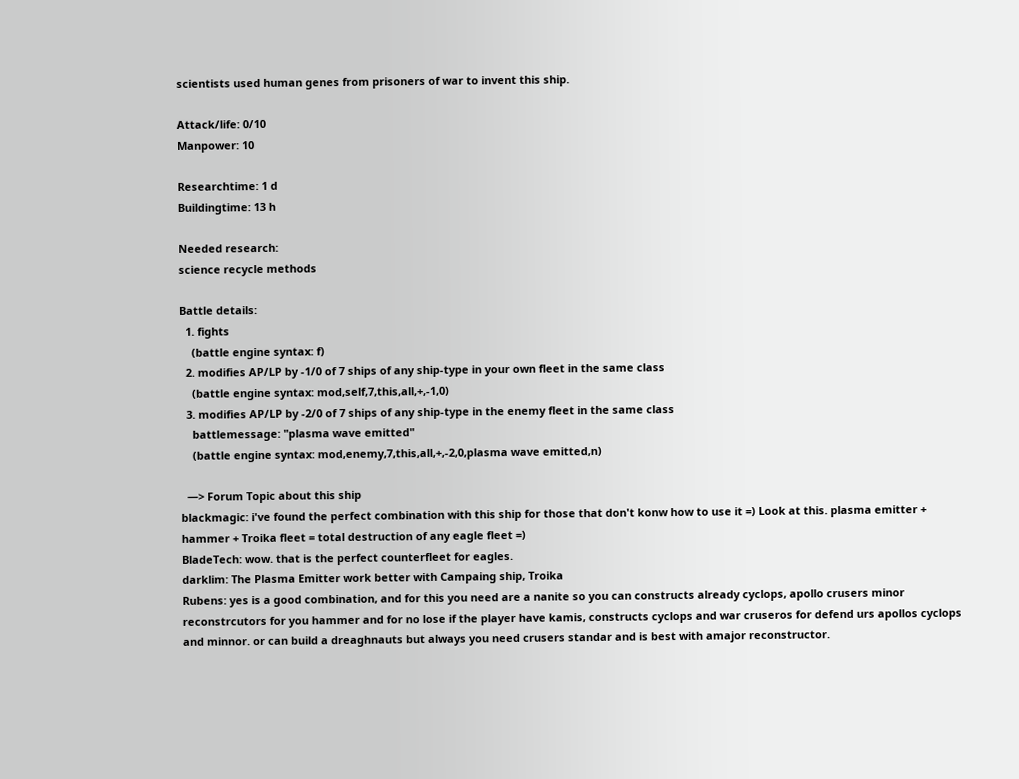scientists used human genes from prisoners of war to invent this ship.

Attack/life: 0/10
Manpower: 10

Researchtime: 1 d
Buildingtime: 13 h

Needed research:
science recycle methods

Battle details:
  1. fights
    (battle engine syntax: f)
  2. modifies AP/LP by -1/0 of 7 ships of any ship-type in your own fleet in the same class
    (battle engine syntax: mod,self,7,this,all,+,-1,0)
  3. modifies AP/LP by -2/0 of 7 ships of any ship-type in the enemy fleet in the same class
    battlemessage: "plasma wave emitted"
    (battle engine syntax: mod,enemy,7,this,all,+,-2,0,plasma wave emitted,n)

  —> Forum Topic about this ship
blackmagic: i've found the perfect combination with this ship for those that don't konw how to use it =) Look at this. plasma emitter + hammer + Troika fleet = total destruction of any eagle fleet =)
BladeTech: wow. that is the perfect counterfleet for eagles.
darklim: The Plasma Emitter work better with Campaing ship, Troika
Rubens: yes is a good combination, and for this you need are a nanite so you can constructs already cyclops, apollo crusers minor reconstrcutors for you hammer and for no lose if the player have kamis, constructs cyclops and war cruseros for defend urs apollos cyclops and minnor. or can build a dreaghnauts but always you need crusers standar and is best with amajor reconstructor.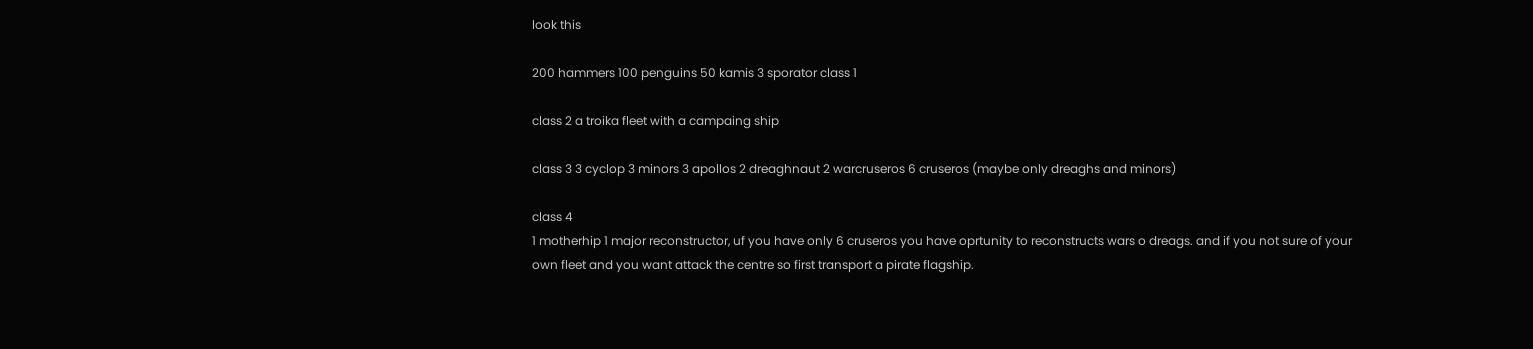look this

200 hammers 100 penguins 50 kamis 3 sporator class 1

class 2 a troika fleet with a campaing ship

class 3 3 cyclop 3 minors 3 apollos 2 dreaghnaut 2 warcruseros 6 cruseros (maybe only dreaghs and minors)

class 4
1 motherhip 1 major reconstructor, uf you have only 6 cruseros you have oprtunity to reconstructs wars o dreags. and if you not sure of your own fleet and you want attack the centre so first transport a pirate flagship.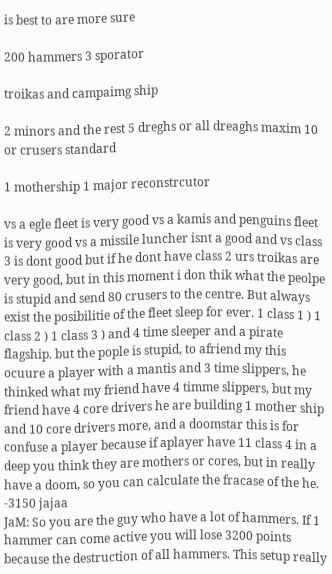is best to are more sure

200 hammers 3 sporator

troikas and campaimg ship

2 minors and the rest 5 dreghs or all dreaghs maxim 10 or crusers standard

1 mothership 1 major reconstrcutor

vs a egle fleet is very good vs a kamis and penguins fleet is very good vs a missile luncher isnt a good and vs class 3 is dont good but if he dont have class 2 urs troikas are very good, but in this moment i don thik what the peolpe is stupid and send 80 crusers to the centre. But always exist the posibilitie of the fleet sleep for ever. 1 class 1 ) 1 class 2 ) 1 class 3 ) and 4 time sleeper and a pirate flagship. but the pople is stupid, to afriend my this ocuure a player with a mantis and 3 time slippers, he thinked what my friend have 4 timme slippers, but my friend have 4 core drivers he are building 1 mother ship and 10 core drivers more, and a doomstar this is for confuse a player because if aplayer have 11 class 4 in a deep you think they are mothers or cores, but in really have a doom, so you can calculate the fracase of the he. -3150 jajaa
JaM: So you are the guy who have a lot of hammers. If 1 hammer can come active you will lose 3200 points because the destruction of all hammers. This setup really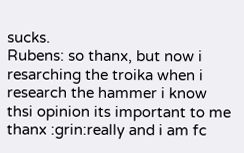sucks.
Rubens: so thanx, but now i resarching the troika when i research the hammer i know thsi opinion its important to me thanx :grin:really and i am fc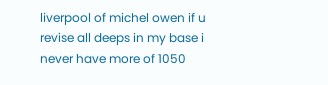liverpool of michel owen if u revise all deeps in my base i never have more of 1050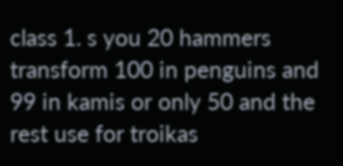class 1. s you 20 hammers transform 100 in penguins and 99 in kamis or only 50 and the rest use for troikas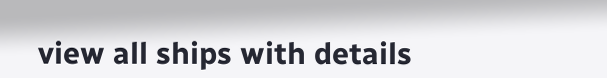view all ships with details